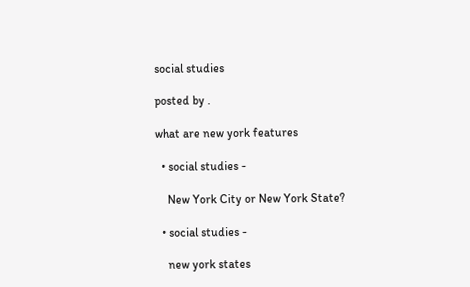social studies

posted by .

what are new york features

  • social studies -

    New York City or New York State?

  • social studies -

    new york states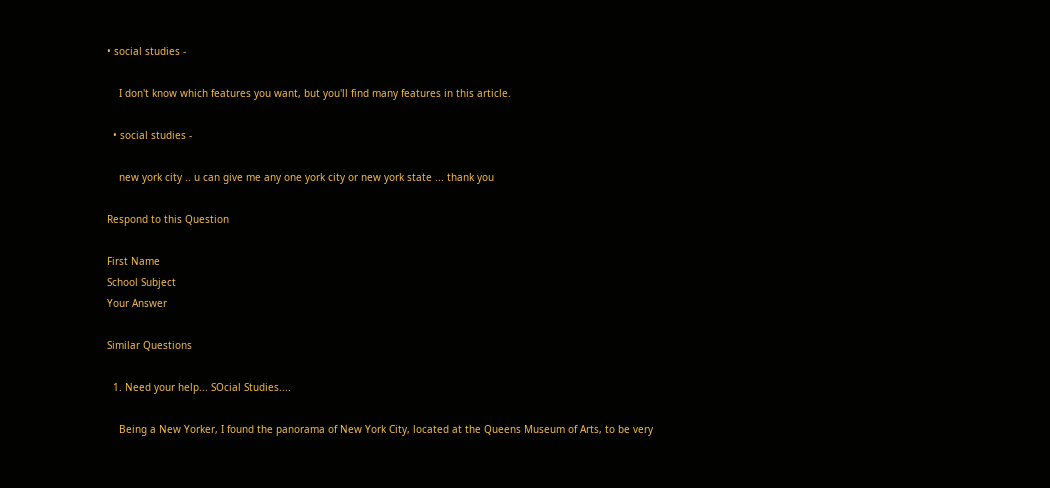• social studies -

    I don't know which features you want, but you'll find many features in this article.

  • social studies -

    new york city .. u can give me any one york city or new york state ... thank you

Respond to this Question

First Name
School Subject
Your Answer

Similar Questions

  1. Need your help... SOcial Studies....

    Being a New Yorker, I found the panorama of New York City, located at the Queens Museum of Arts, to be very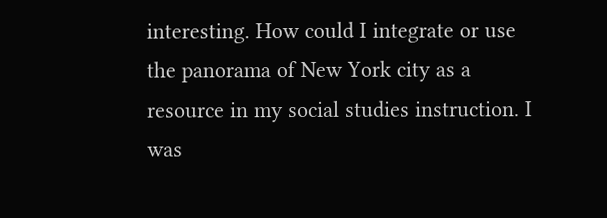interesting. How could I integrate or use the panorama of New York city as a resource in my social studies instruction. I was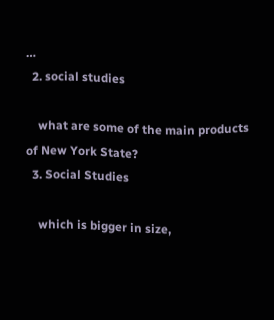…
  2. social studies

    what are some of the main products of New York State?
  3. Social Studies

    which is bigger in size,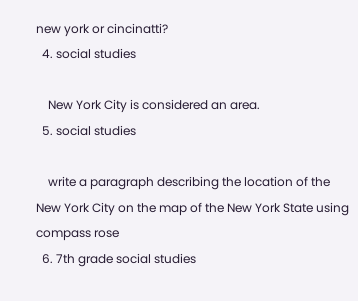new york or cincinatti?
  4. social studies

    New York City is considered an area.
  5. social studies

    write a paragraph describing the location of the New York City on the map of the New York State using compass rose
  6. 7th grade social studies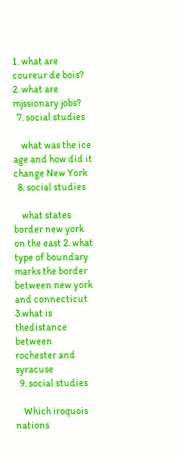1. what are coureur de bois? 2. what are mjssionary jobs?
  7. social studies

    what was the ice age and how did it change New York
  8. social studies

    what states border new york on the east 2. what type of boundary marks the border between new york and connecticut 3.what is thedistance between rochester and syracuse
  9. social studies

    Which iroquois nations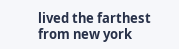lived the farthest from new york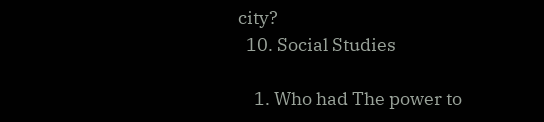city?
  10. Social Studies

    1. Who had The power to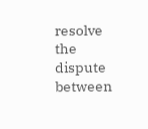resolve the dispute between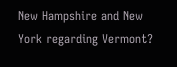New Hampshire and New York regarding Vermont?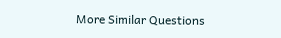More Similar Questions